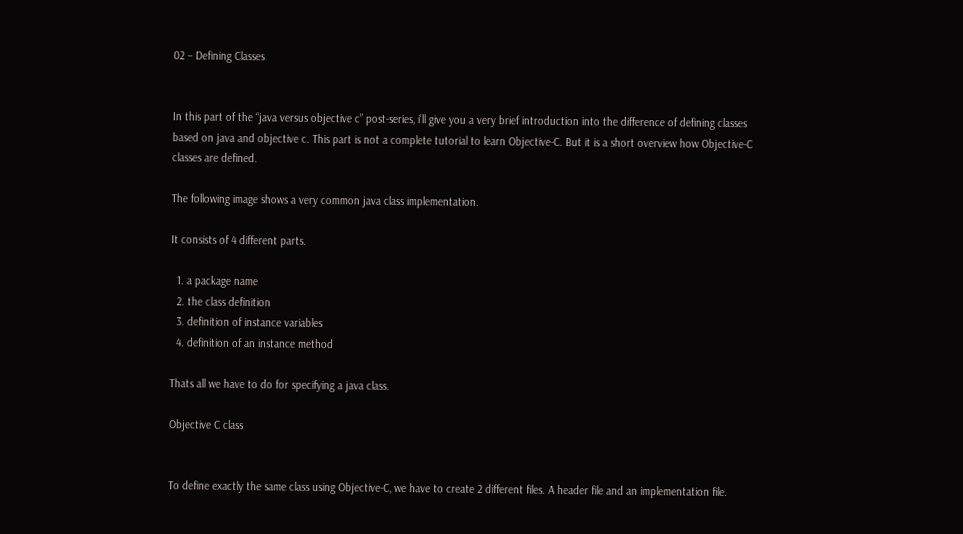02 – Defining Classes


In this part of the “java versus objective c” post-series, i’ll give you a very brief introduction into the difference of defining classes based on java and objective c. This part is not a complete tutorial to learn Objective-C. But it is a short overview how Objective-C classes are defined.

The following image shows a very common java class implementation.

It consists of 4 different parts.

  1. a package name
  2. the class definition
  3. definition of instance variables
  4. definition of an instance method

Thats all we have to do for specifying a java class.

Objective C class


To define exactly the same class using Objective-C, we have to create 2 different files. A header file and an implementation file.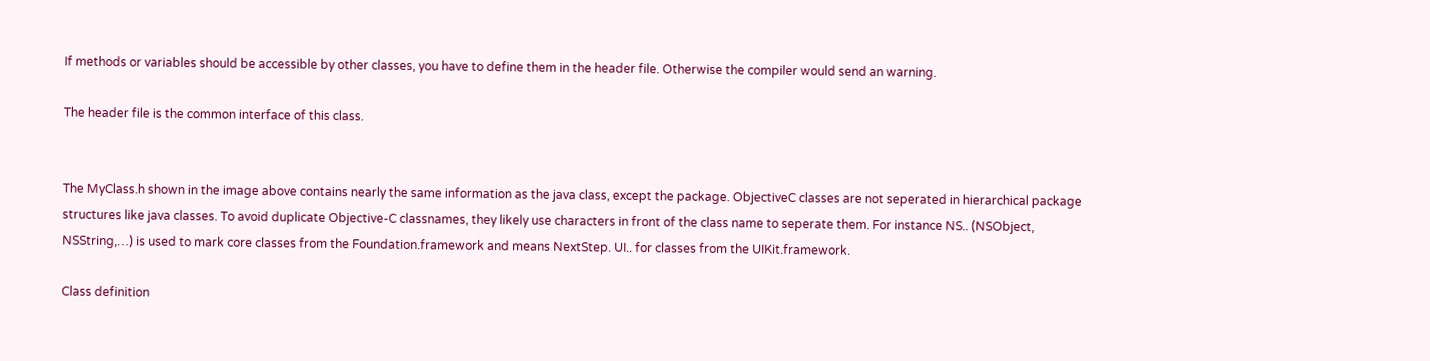If methods or variables should be accessible by other classes, you have to define them in the header file. Otherwise the compiler would send an warning.

The header file is the common interface of this class.


The MyClass.h shown in the image above contains nearly the same information as the java class, except the package. ObjectiveC classes are not seperated in hierarchical package structures like java classes. To avoid duplicate Objective-C classnames, they likely use characters in front of the class name to seperate them. For instance NS.. (NSObject, NSString,…) is used to mark core classes from the Foundation.framework and means NextStep. UI.. for classes from the UIKit.framework.

Class definition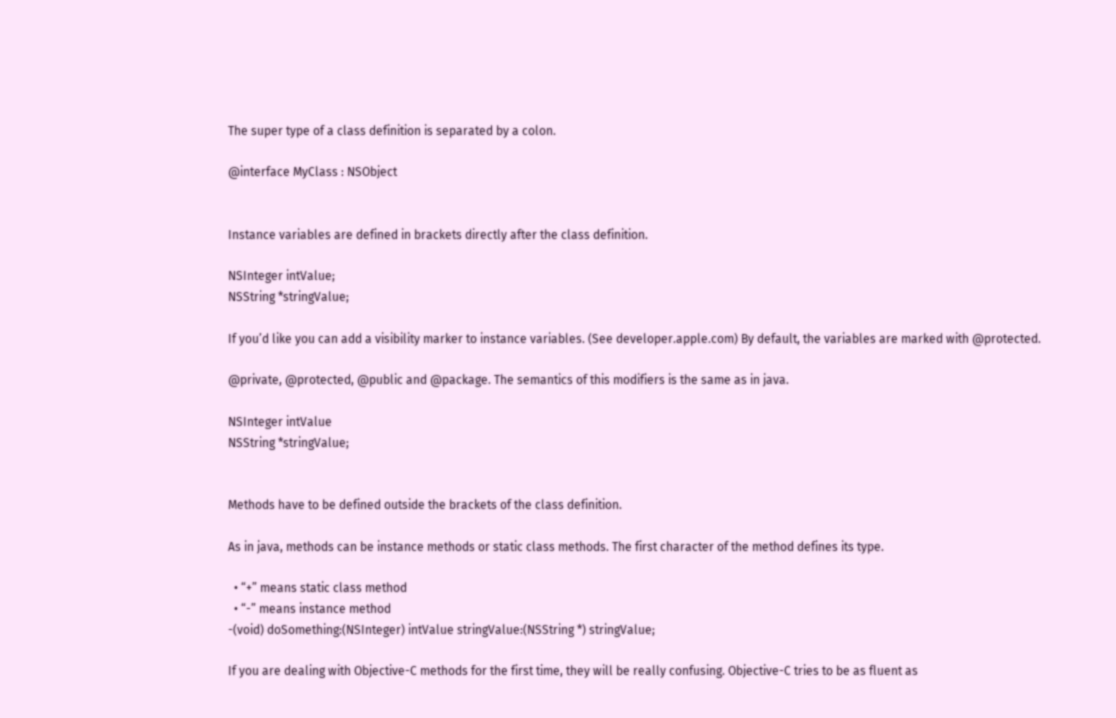The super type of a class definition is separated by a colon.

@interface MyClass : NSObject


Instance variables are defined in brackets directly after the class definition.

NSInteger intValue;
NSString *stringValue;

If you’d like you can add a visibility marker to instance variables. (See developer.apple.com) By default, the variables are marked with @protected.

@private, @protected, @public and @package. The semantics of this modifiers is the same as in java.

NSInteger intValue
NSString *stringValue;


Methods have to be defined outside the brackets of the class definition.

As in java, methods can be instance methods or static class methods. The first character of the method defines its type.

  • “+” means static class method
  • “-” means instance method
-(void) doSomething:(NSInteger) intValue stringValue:(NSString *) stringValue;

If you are dealing with Objective-C methods for the first time, they will be really confusing. Objective-C tries to be as fluent as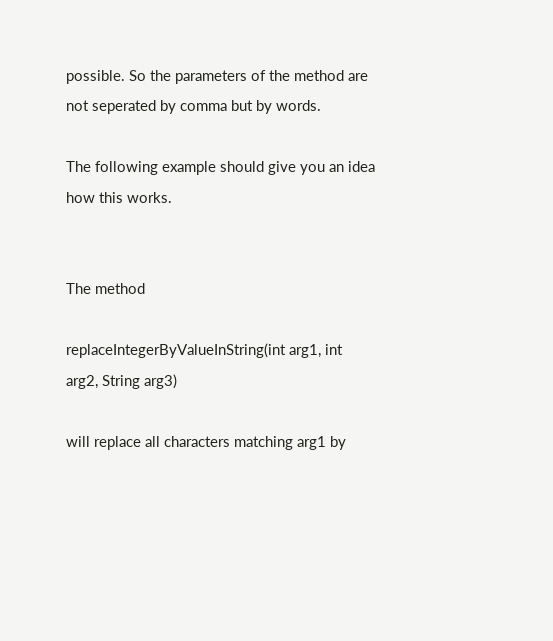possible. So the parameters of the method are not seperated by comma but by words.

The following example should give you an idea how this works.


The method

replaceIntegerByValueInString(int arg1, int arg2, String arg3)

will replace all characters matching arg1 by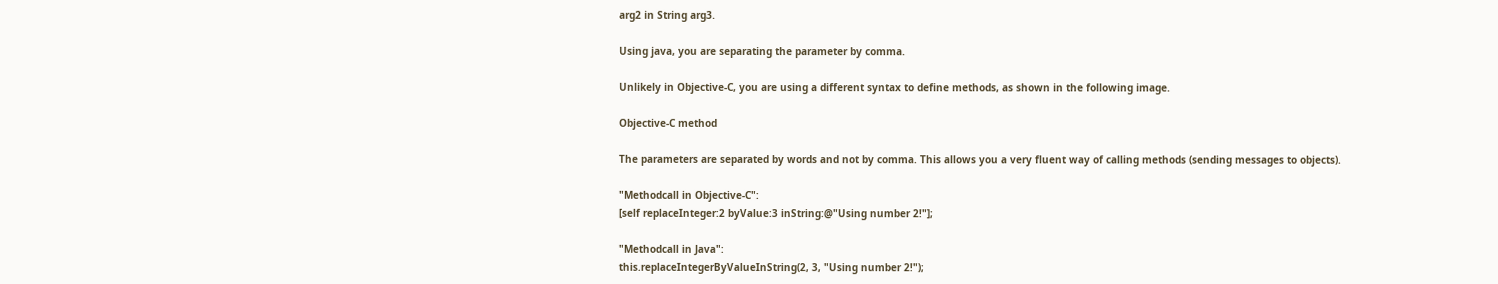arg2 in String arg3.

Using java, you are separating the parameter by comma.

Unlikely in Objective-C, you are using a different syntax to define methods, as shown in the following image.

Objective-C method

The parameters are separated by words and not by comma. This allows you a very fluent way of calling methods (sending messages to objects).

"Methodcall in Objective-C":
[self replaceInteger:2 byValue:3 inString:@"Using number 2!"];

"Methodcall in Java":
this.replaceIntegerByValueInString(2, 3, "Using number 2!");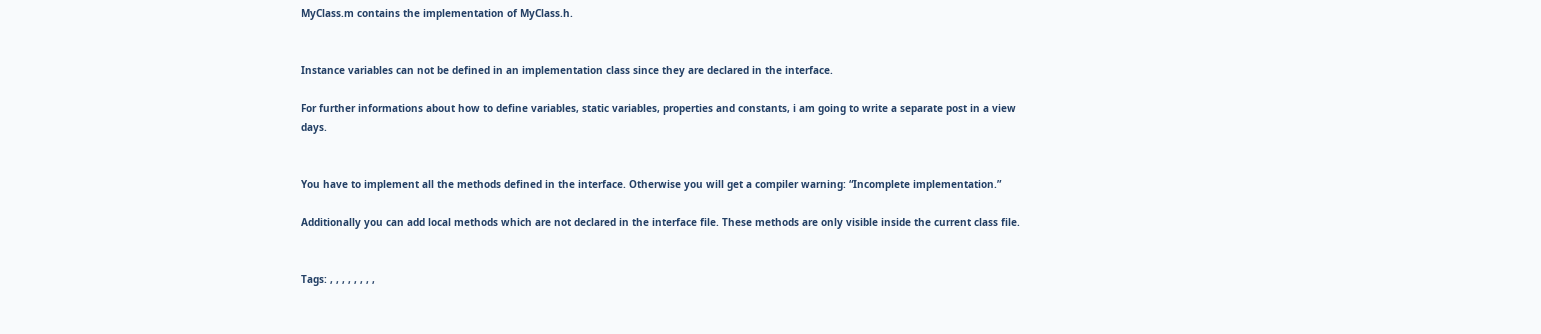MyClass.m contains the implementation of MyClass.h.


Instance variables can not be defined in an implementation class since they are declared in the interface.

For further informations about how to define variables, static variables, properties and constants, i am going to write a separate post in a view days.


You have to implement all the methods defined in the interface. Otherwise you will get a compiler warning: “Incomplete implementation.”

Additionally you can add local methods which are not declared in the interface file. These methods are only visible inside the current class file.


Tags: , , , , , , , ,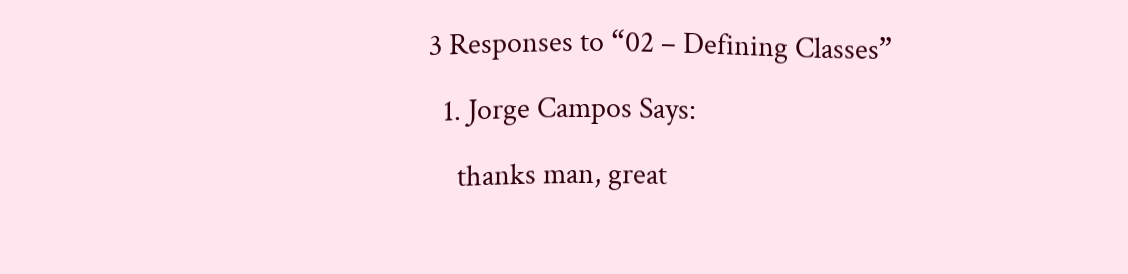3 Responses to “02 – Defining Classes”

  1. Jorge Campos Says:

    thanks man, great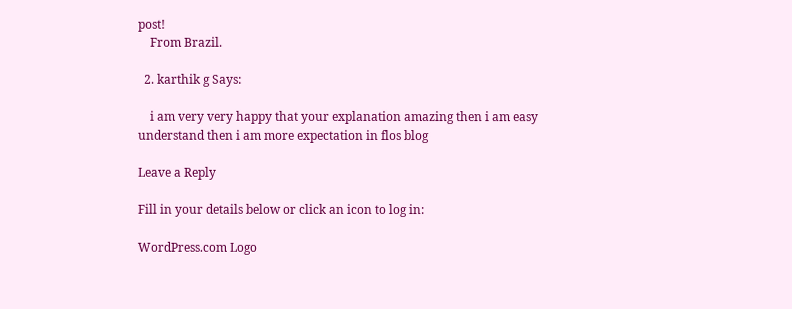post!
    From Brazil.

  2. karthik g Says:

    i am very very happy that your explanation amazing then i am easy understand then i am more expectation in flos blog

Leave a Reply

Fill in your details below or click an icon to log in:

WordPress.com Logo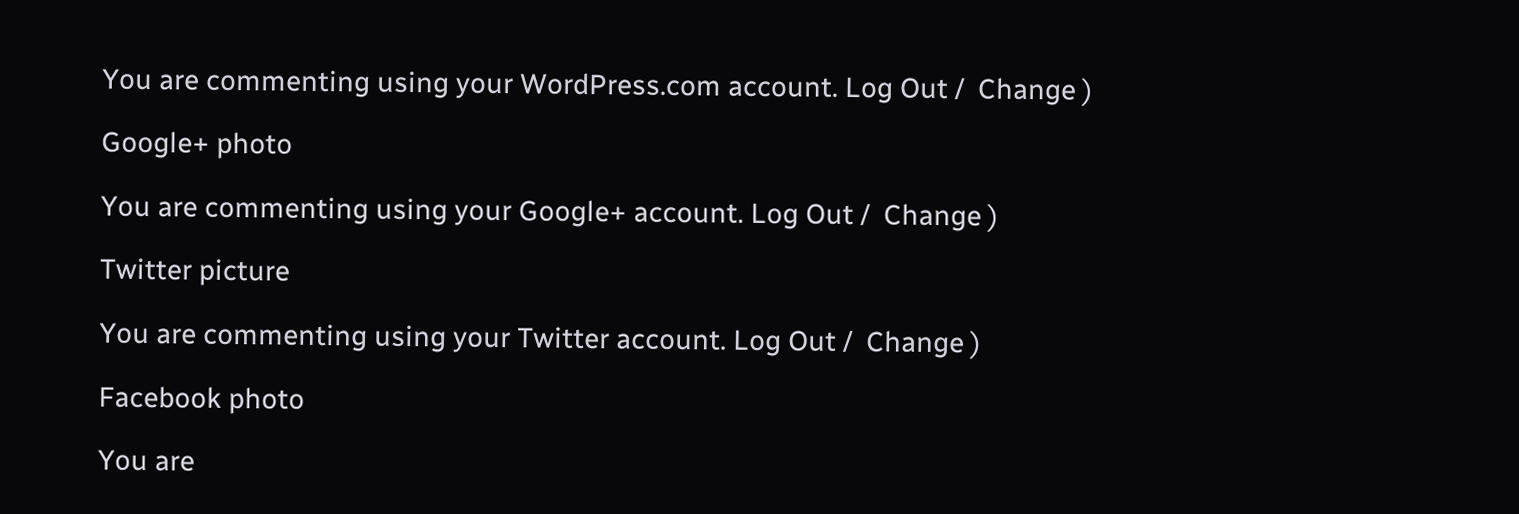You are commenting using your WordPress.com account. Log Out /  Change )

Google+ photo

You are commenting using your Google+ account. Log Out /  Change )

Twitter picture

You are commenting using your Twitter account. Log Out /  Change )

Facebook photo

You are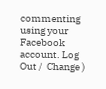commenting using your Facebook account. Log Out /  Change )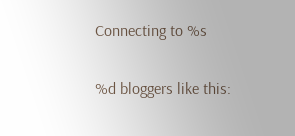Connecting to %s

%d bloggers like this: